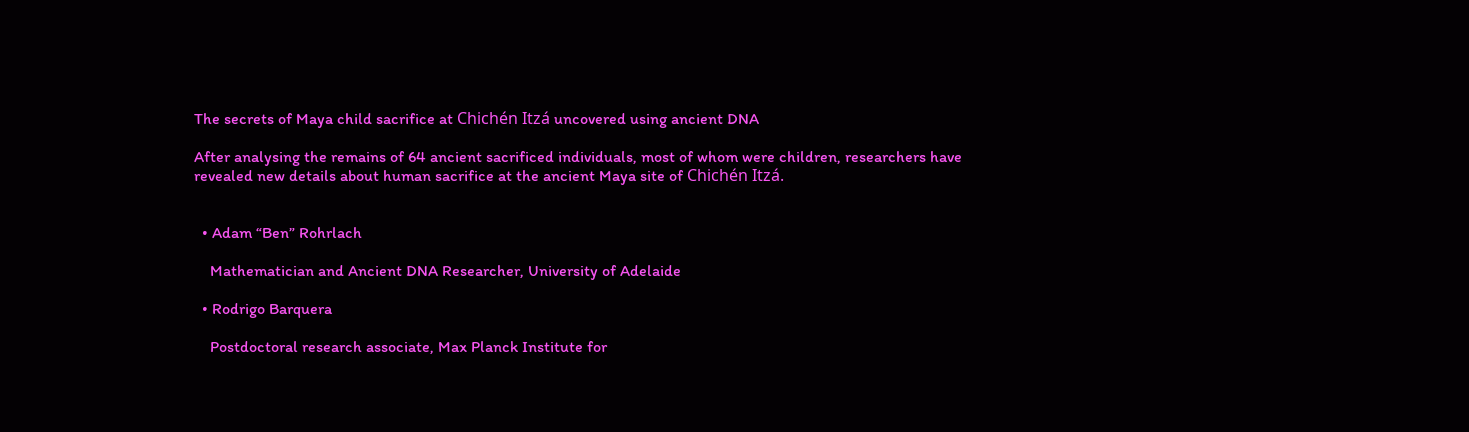The secrets of Maya child sacrifice at Chichén Itzá uncovered using ancient DNA

After analysing the remains of 64 ancient sacrificed individuals, most of whom were children, researchers have revealed new details about human sacrifice at the ancient Maya site of Chichén Itzá.


  • Adam “Ben” Rohrlach

    Mathematician and Ancient DNA Researcher, University of Adelaide

  • Rodrigo Barquera

    Postdoctoral research associate, Max Planck Institute for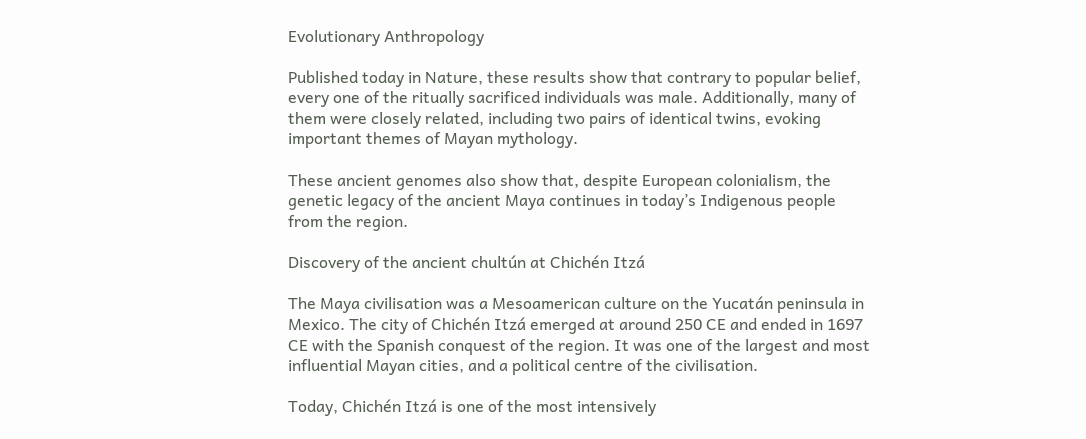Evolutionary Anthropology

Published today in Nature, these results show that contrary to popular belief, every one of the ritually sacrificed individuals was male. Additionally, many of them were closely related, including two pairs of identical twins, evoking important themes of Mayan mythology.

These ancient genomes also show that, despite European colonialism, the genetic legacy of the ancient Maya continues in today’s Indigenous people from the region.

Discovery of the ancient chultún at Chichén Itzá

The Maya civilisation was a Mesoamerican culture on the Yucatán peninsula in Mexico. The city of Chichén Itzá emerged at around 250 CE and ended in 1697 CE with the Spanish conquest of the region. It was one of the largest and most influential Mayan cities, and a political centre of the civilisation.

Today, Chichén Itzá is one of the most intensively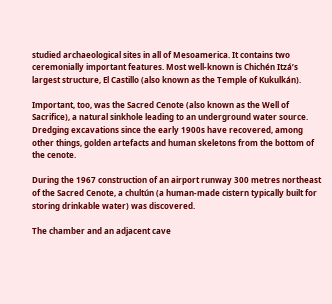studied archaeological sites in all of Mesoamerica. It contains two ceremonially important features. Most well-known is Chichén Itzá’s largest structure, El Castillo (also known as the Temple of Kukulkán).

Important, too, was the Sacred Cenote (also known as the Well of Sacrifice), a natural sinkhole leading to an underground water source. Dredging excavations since the early 1900s have recovered, among other things, golden artefacts and human skeletons from the bottom of the cenote.

During the 1967 construction of an airport runway 300 metres northeast of the Sacred Cenote, a chultún (a human-made cistern typically built for storing drinkable water) was discovered.

The chamber and an adjacent cave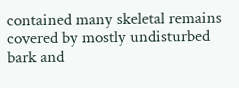contained many skeletal remains covered by mostly undisturbed bark and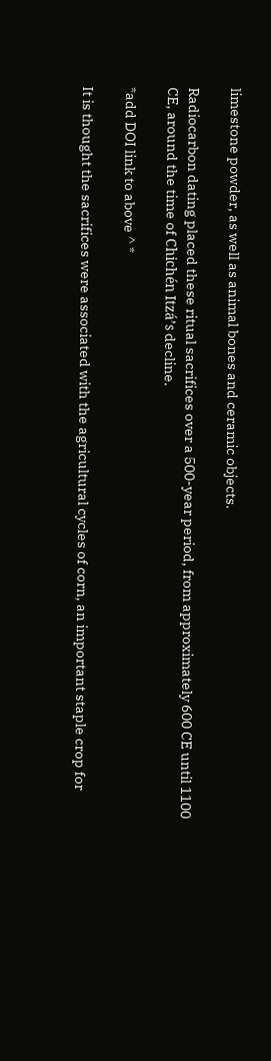limestone powder, as well as animal bones and ceramic objects.

Radiocarbon dating placed these ritual sacrifices over a 500-year period, from approximately 600 CE until 1100 CE, around the time of Chichén Itzá’s decline.

*add DOI link to above ^ *

It is thought the sacrifices were associated with the agricultural cycles of corn, an important staple crop for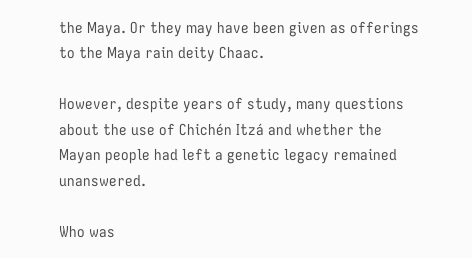the Maya. Or they may have been given as offerings to the Maya rain deity Chaac.

However, despite years of study, many questions about the use of Chichén Itzá and whether the Mayan people had left a genetic legacy remained unanswered.

Who was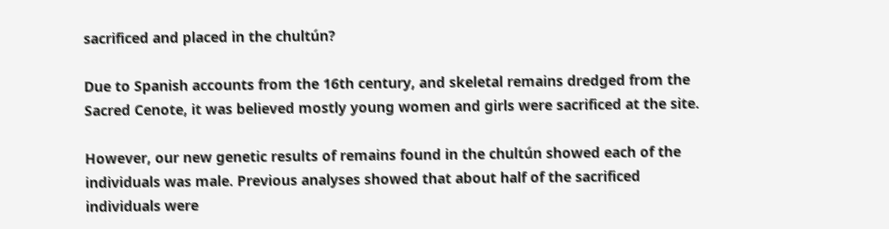sacrificed and placed in the chultún?

Due to Spanish accounts from the 16th century, and skeletal remains dredged from the Sacred Cenote, it was believed mostly young women and girls were sacrificed at the site.

However, our new genetic results of remains found in the chultún showed each of the individuals was male. Previous analyses showed that about half of the sacrificed individuals were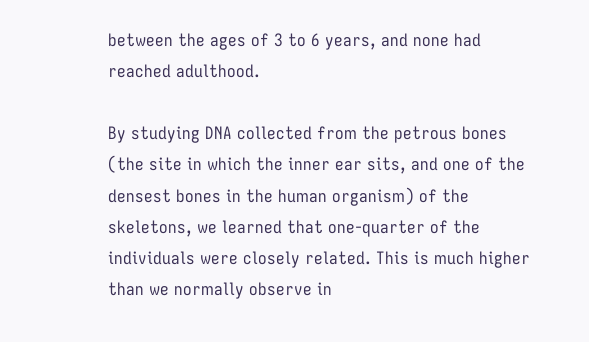between the ages of 3 to 6 years, and none had reached adulthood.

By studying DNA collected from the petrous bones (the site in which the inner ear sits, and one of the densest bones in the human organism) of the skeletons, we learned that one-quarter of the individuals were closely related. This is much higher than we normally observe in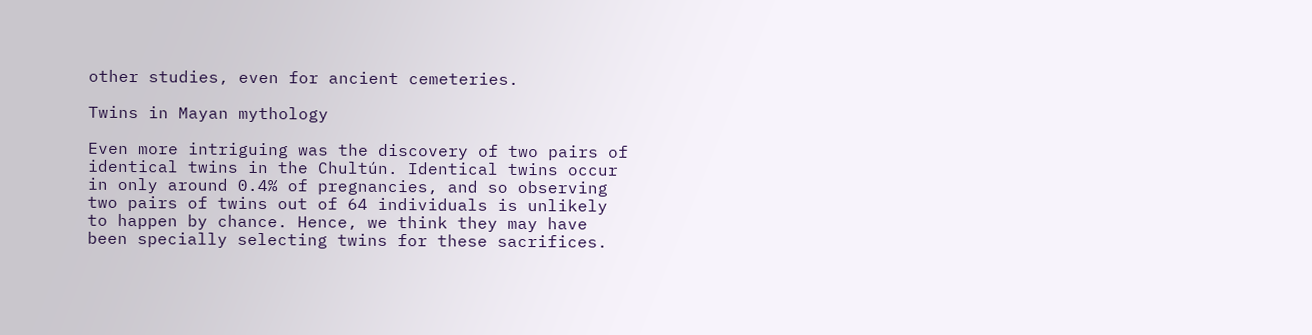other studies, even for ancient cemeteries.

Twins in Mayan mythology

Even more intriguing was the discovery of two pairs of identical twins in the Chultún. Identical twins occur in only around 0.4% of pregnancies, and so observing two pairs of twins out of 64 individuals is unlikely to happen by chance. Hence, we think they may have been specially selecting twins for these sacrifices.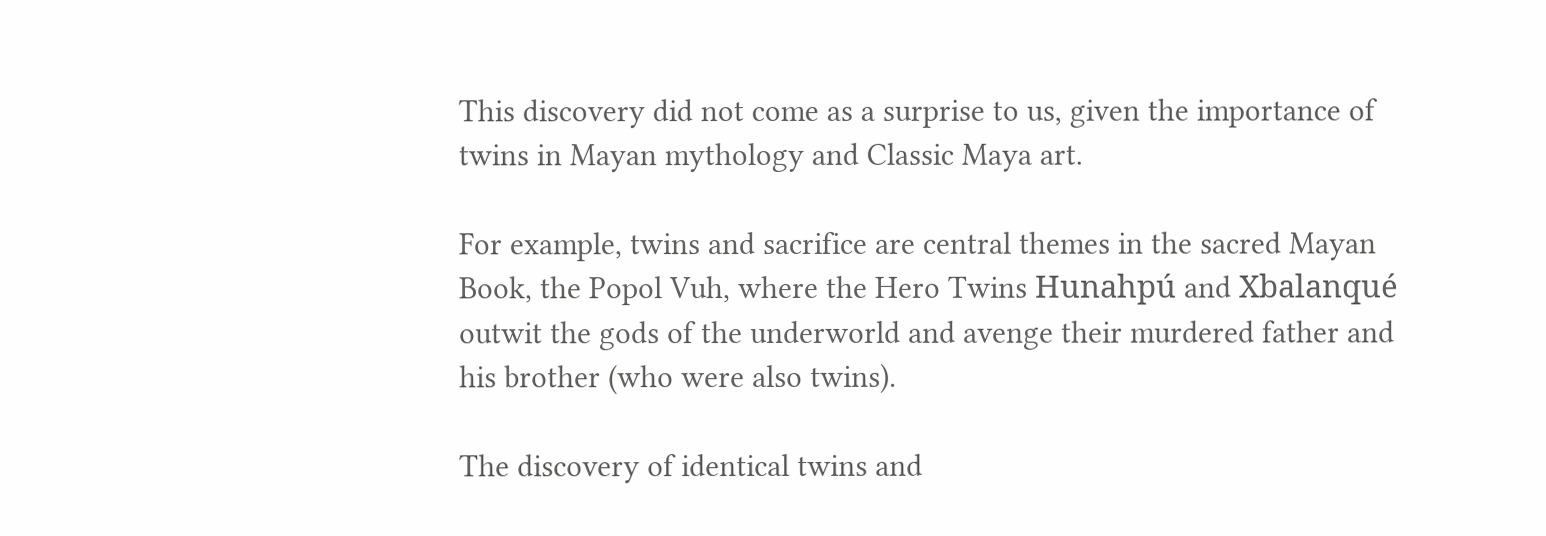This discovery did not come as a surprise to us, given the importance of twins in Mayan mythology and Classic Maya art.

For example, twins and sacrifice are central themes in the sacred Mayan Book, the Popol Vuh, where the Hero Twins Hunahpú and Xbalanqué outwit the gods of the underworld and avenge their murdered father and his brother (who were also twins).

The discovery of identical twins and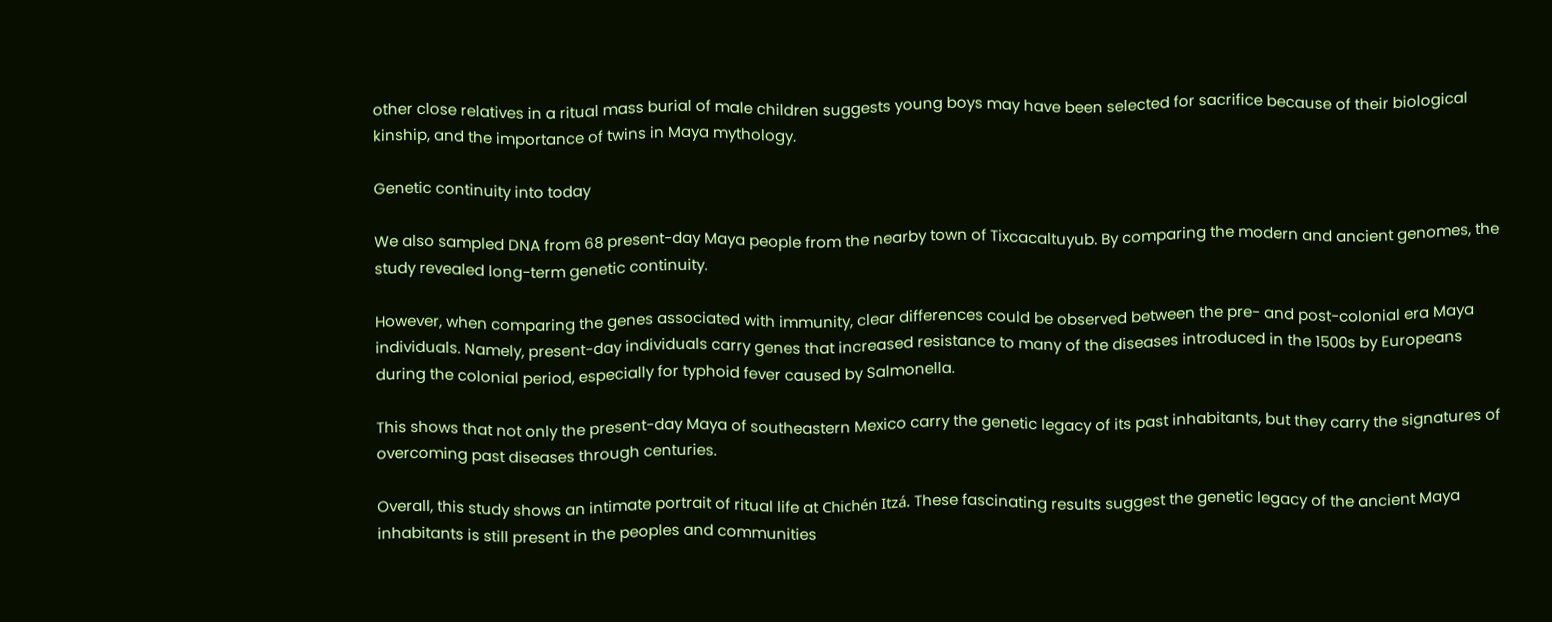other close relatives in a ritual mass burial of male children suggests young boys may have been selected for sacrifice because of their biological kinship, and the importance of twins in Maya mythology.

Genetic continuity into today

We also sampled DNA from 68 present-day Maya people from the nearby town of Tixcacaltuyub. By comparing the modern and ancient genomes, the study revealed long-term genetic continuity.

However, when comparing the genes associated with immunity, clear differences could be observed between the pre- and post-colonial era Maya individuals. Namely, present-day individuals carry genes that increased resistance to many of the diseases introduced in the 1500s by Europeans during the colonial period, especially for typhoid fever caused by Salmonella.

This shows that not only the present-day Maya of southeastern Mexico carry the genetic legacy of its past inhabitants, but they carry the signatures of overcoming past diseases through centuries.

Overall, this study shows an intimate portrait of ritual life at Chichén Itzá. These fascinating results suggest the genetic legacy of the ancient Maya inhabitants is still present in the peoples and communities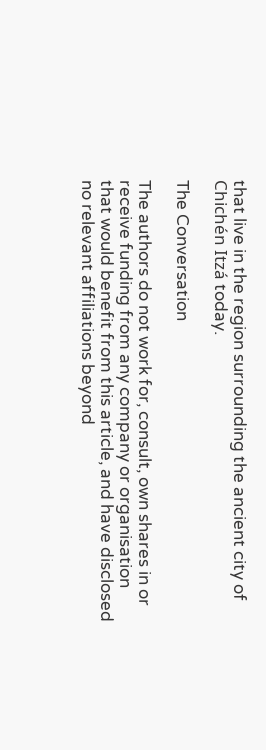that live in the region surrounding the ancient city of Chichén Itzá today.

The Conversation

The authors do not work for, consult, own shares in or receive funding from any company or organisation that would benefit from this article, and have disclosed no relevant affiliations beyond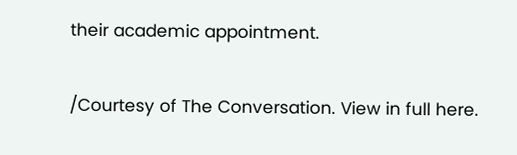their academic appointment.

/Courtesy of The Conversation. View in full here.